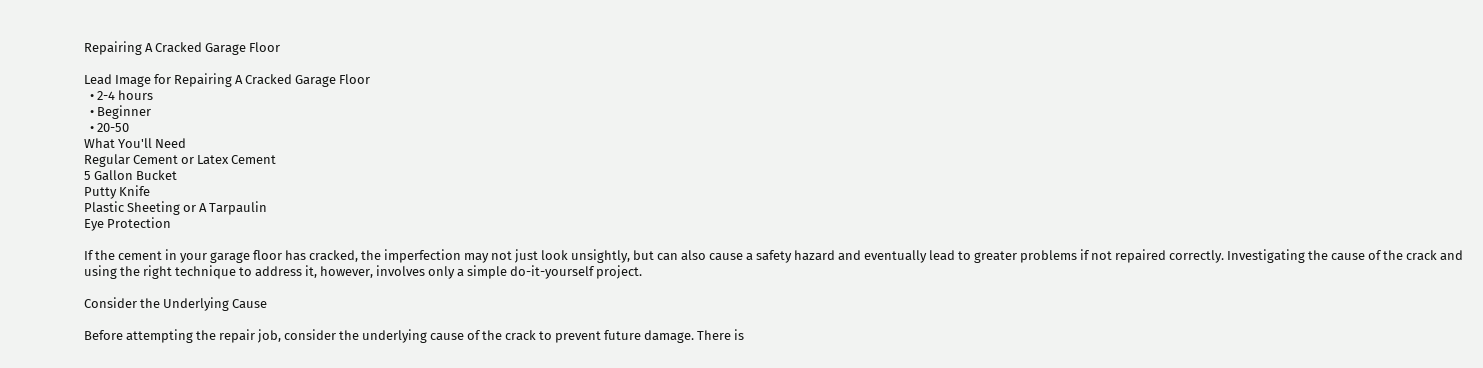Repairing A Cracked Garage Floor

Lead Image for Repairing A Cracked Garage Floor
  • 2-4 hours
  • Beginner
  • 20-50
What You'll Need
Regular Cement or Latex Cement
5 Gallon Bucket
Putty Knife
Plastic Sheeting or A Tarpaulin
Eye Protection

If the cement in your garage floor has cracked, the imperfection may not just look unsightly, but can also cause a safety hazard and eventually lead to greater problems if not repaired correctly. Investigating the cause of the crack and using the right technique to address it, however, involves only a simple do-it-yourself project.

Consider the Underlying Cause

Before attempting the repair job, consider the underlying cause of the crack to prevent future damage. There is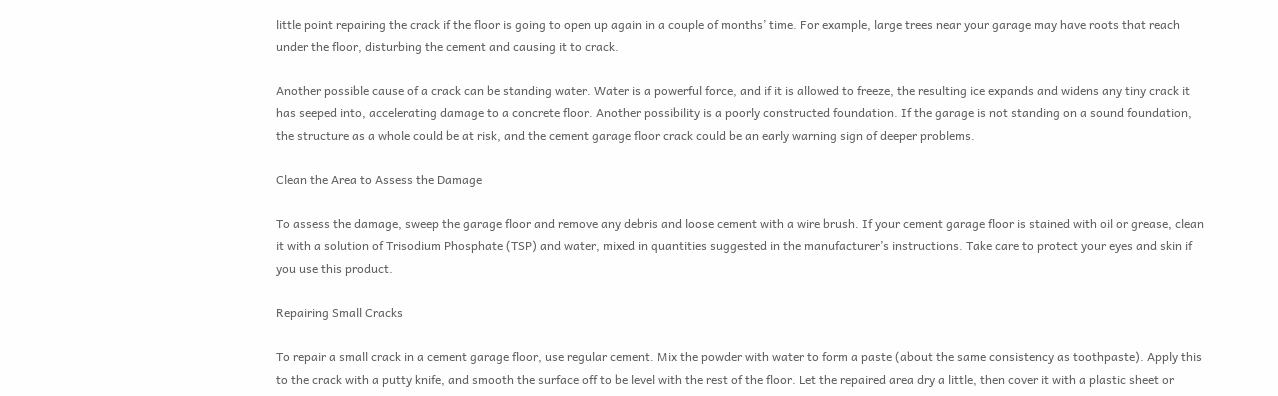little point repairing the crack if the floor is going to open up again in a couple of months’ time. For example, large trees near your garage may have roots that reach under the floor, disturbing the cement and causing it to crack.

Another possible cause of a crack can be standing water. Water is a powerful force, and if it is allowed to freeze, the resulting ice expands and widens any tiny crack it has seeped into, accelerating damage to a concrete floor. Another possibility is a poorly constructed foundation. If the garage is not standing on a sound foundation, the structure as a whole could be at risk, and the cement garage floor crack could be an early warning sign of deeper problems.

Clean the Area to Assess the Damage

To assess the damage, sweep the garage floor and remove any debris and loose cement with a wire brush. If your cement garage floor is stained with oil or grease, clean it with a solution of Trisodium Phosphate (TSP) and water, mixed in quantities suggested in the manufacturer’s instructions. Take care to protect your eyes and skin if you use this product.

Repairing Small Cracks

To repair a small crack in a cement garage floor, use regular cement. Mix the powder with water to form a paste (about the same consistency as toothpaste). Apply this to the crack with a putty knife, and smooth the surface off to be level with the rest of the floor. Let the repaired area dry a little, then cover it with a plastic sheet or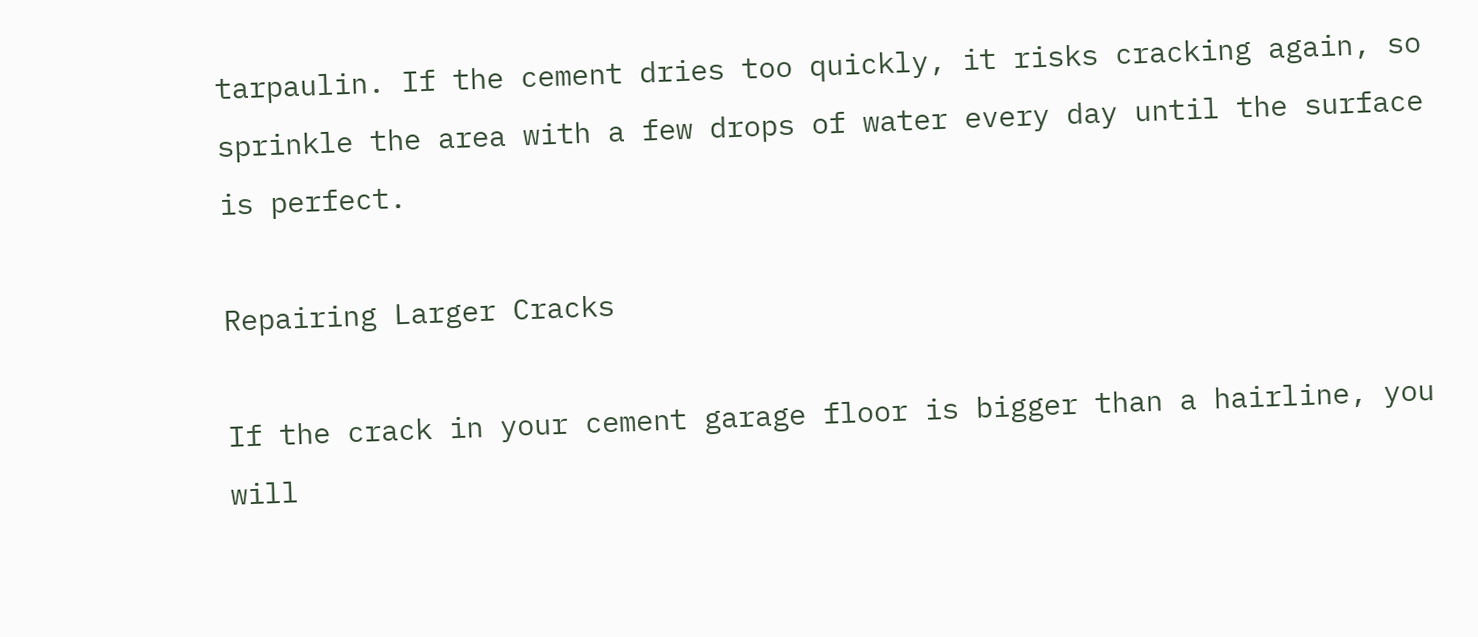tarpaulin. If the cement dries too quickly, it risks cracking again, so sprinkle the area with a few drops of water every day until the surface is perfect.

Repairing Larger Cracks

If the crack in your cement garage floor is bigger than a hairline, you will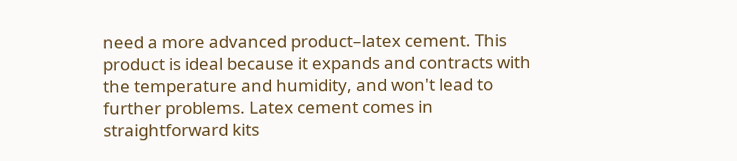need a more advanced product–latex cement. This product is ideal because it expands and contracts with the temperature and humidity, and won't lead to further problems. Latex cement comes in straightforward kits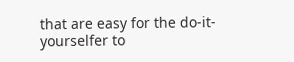that are easy for the do-it-yourselfer to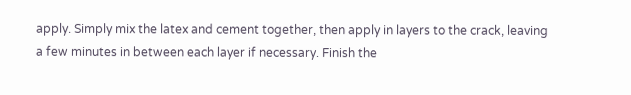apply. Simply mix the latex and cement together, then apply in layers to the crack, leaving a few minutes in between each layer if necessary. Finish the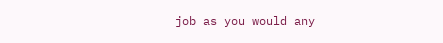job as you would any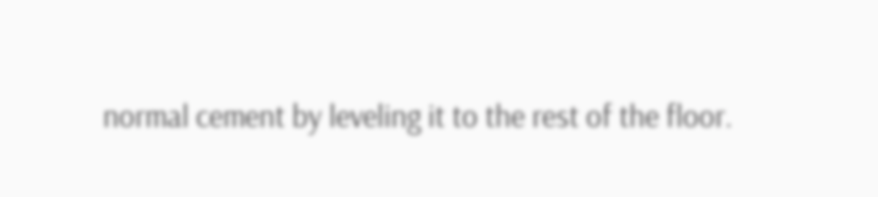normal cement by leveling it to the rest of the floor.